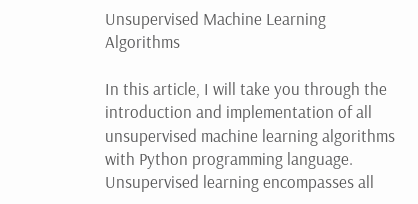Unsupervised Machine Learning Algorithms

In this article, I will take you through the introduction and implementation of all unsupervised machine learning algorithms with Python programming language. Unsupervised learning encompasses all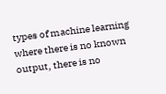types of machine learning where there is no known output, there is no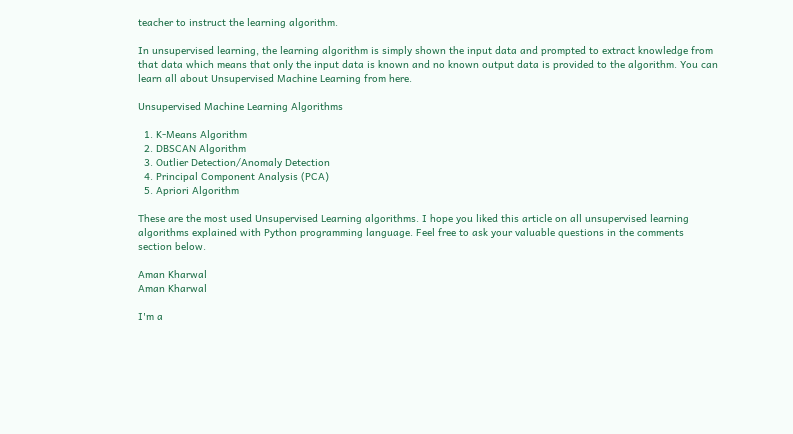teacher to instruct the learning algorithm.

In unsupervised learning, the learning algorithm is simply shown the input data and prompted to extract knowledge from that data which means that only the input data is known and no known output data is provided to the algorithm. You can learn all about Unsupervised Machine Learning from here.

Unsupervised Machine Learning Algorithms

  1. K-Means Algorithm
  2. DBSCAN Algorithm
  3. Outlier Detection/Anomaly Detection
  4. Principal Component Analysis (PCA)
  5. Apriori Algorithm

These are the most used Unsupervised Learning algorithms. I hope you liked this article on all unsupervised learning algorithms explained with Python programming language. Feel free to ask your valuable questions in the comments section below.

Aman Kharwal
Aman Kharwal

I'm a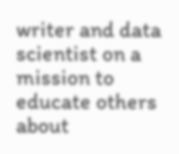writer and data scientist on a mission to educate others about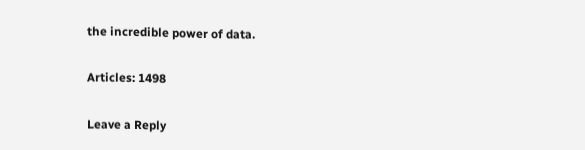the incredible power of data.

Articles: 1498

Leave a Reply